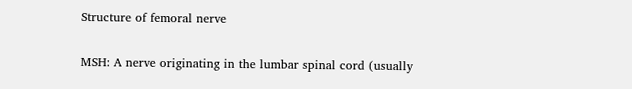Structure of femoral nerve


MSH: A nerve originating in the lumbar spinal cord (usually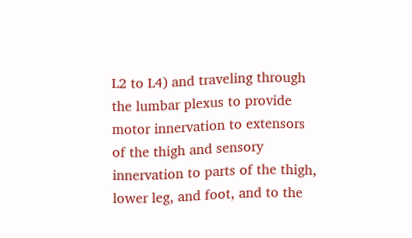L2 to L4) and traveling through the lumbar plexus to provide motor innervation to extensors of the thigh and sensory innervation to parts of the thigh, lower leg, and foot, and to the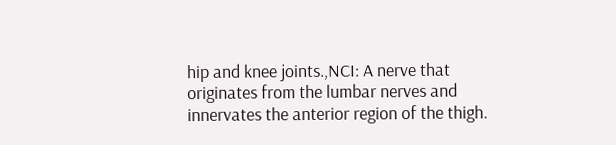hip and knee joints.,NCI: A nerve that originates from the lumbar nerves and innervates the anterior region of the thigh.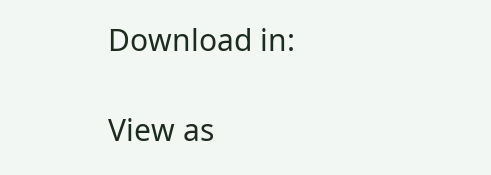Download in:

View as